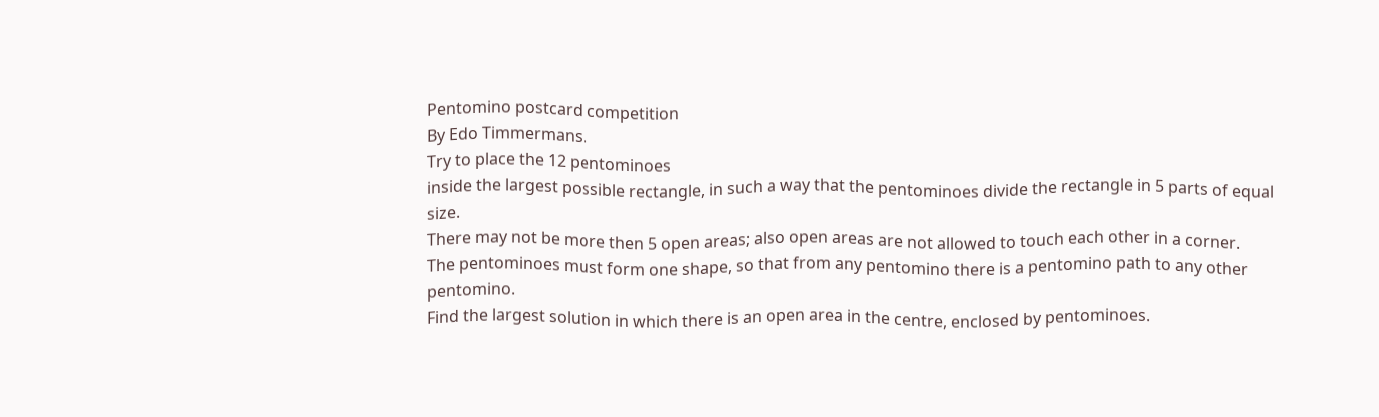Pentomino postcard competition
By Edo Timmermans.
Try to place the 12 pentominoes
inside the largest possible rectangle, in such a way that the pentominoes divide the rectangle in 5 parts of equal size.
There may not be more then 5 open areas; also open areas are not allowed to touch each other in a corner.
The pentominoes must form one shape, so that from any pentomino there is a pentomino path to any other pentomino.
Find the largest solution in which there is an open area in the centre, enclosed by pentominoes.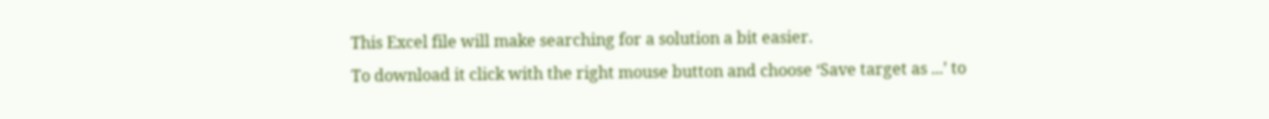This Excel file will make searching for a solution a bit easier.
To download it click with the right mouse button and choose ‘Save target as ...’ to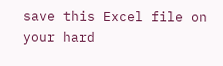save this Excel file on your hard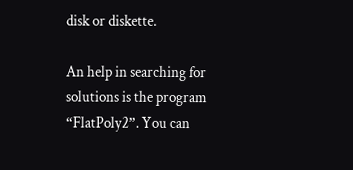disk or diskette.

An help in searching for solutions is the program “FlatPoly2”. You can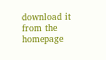download it from the homepage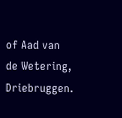of Aad van de Wetering, Driebruggen.